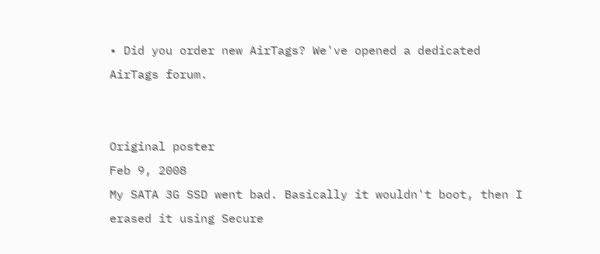• Did you order new AirTags? We've opened a dedicated AirTags forum.


Original poster
Feb 9, 2008
My SATA 3G SSD went bad. Basically it wouldn't boot, then I erased it using Secure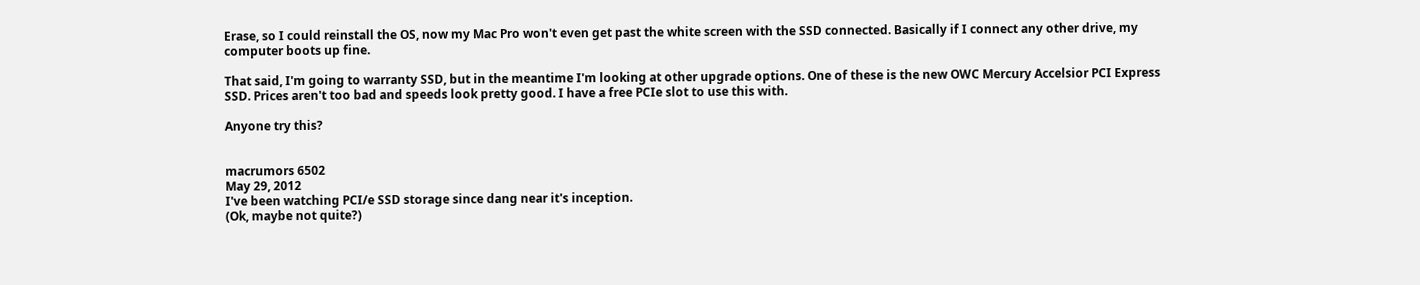Erase, so I could reinstall the OS, now my Mac Pro won't even get past the white screen with the SSD connected. Basically if I connect any other drive, my computer boots up fine.

That said, I'm going to warranty SSD, but in the meantime I'm looking at other upgrade options. One of these is the new OWC Mercury Accelsior PCI Express SSD. Prices aren't too bad and speeds look pretty good. I have a free PCIe slot to use this with.

Anyone try this?


macrumors 6502
May 29, 2012
I've been watching PCI/e SSD storage since dang near it's inception.
(Ok, maybe not quite?)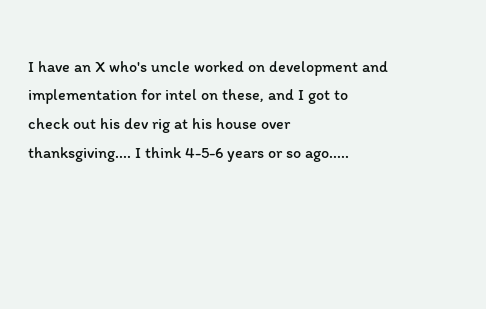I have an X who's uncle worked on development and implementation for intel on these, and I got to check out his dev rig at his house over thanksgiving.... I think 4-5-6 years or so ago.....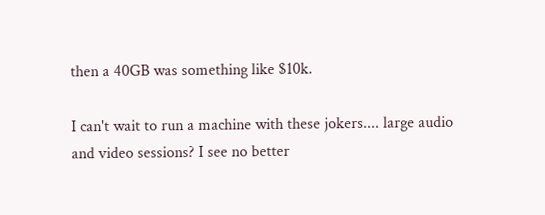then a 40GB was something like $10k.

I can't wait to run a machine with these jokers.... large audio and video sessions? I see no better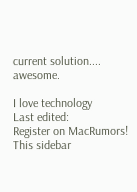current solution.... awesome.

I love technology
Last edited:
Register on MacRumors! This sidebar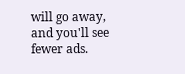will go away, and you'll see fewer ads.